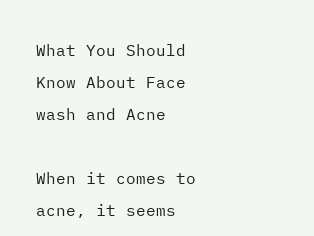What You Should Know About Face wash and Acne

When it comes to acne, it seems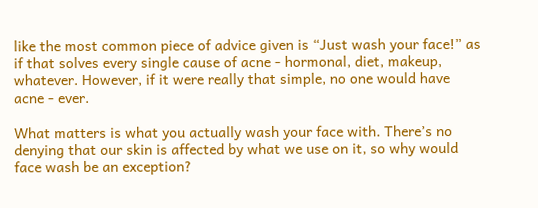like the most common piece of advice given is “Just wash your face!” as if that solves every single cause of acne - hormonal, diet, makeup, whatever. However, if it were really that simple, no one would have acne - ever.

What matters is what you actually wash your face with. There’s no denying that our skin is affected by what we use on it, so why would face wash be an exception?